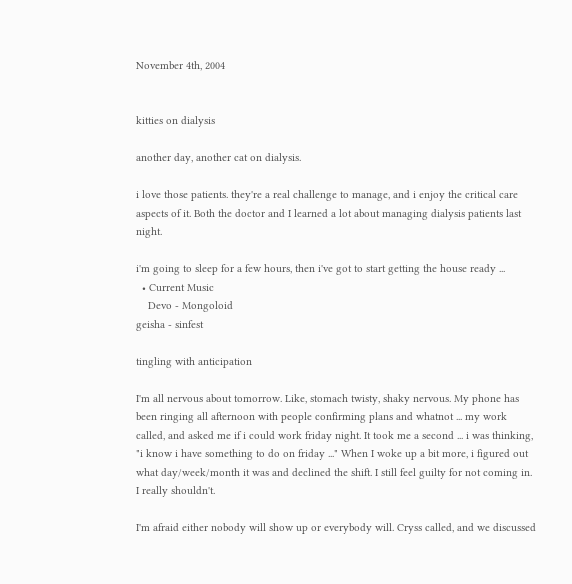November 4th, 2004


kitties on dialysis

another day, another cat on dialysis.

i love those patients. they're a real challenge to manage, and i enjoy the critical care aspects of it. Both the doctor and I learned a lot about managing dialysis patients last night.

i'm going to sleep for a few hours, then i've got to start getting the house ready ...
  • Current Music
    Devo - Mongoloid
geisha - sinfest

tingling with anticipation

I'm all nervous about tomorrow. Like, stomach twisty, shaky nervous. My phone has been ringing all afternoon with people confirming plans and whatnot ... my work called, and asked me if i could work friday night. It took me a second ... i was thinking, "i know i have something to do on friday ..." When I woke up a bit more, i figured out what day/week/month it was and declined the shift. I still feel guilty for not coming in. I really shouldn't.

I'm afraid either nobody will show up or everybody will. Cryss called, and we discussed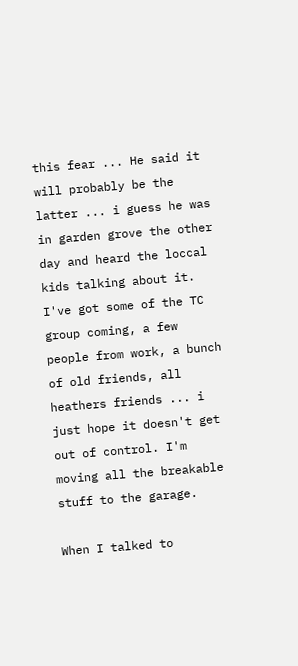this fear ... He said it will probably be the latter ... i guess he was in garden grove the other day and heard the loccal kids talking about it. I've got some of the TC group coming, a few people from work, a bunch of old friends, all heathers friends ... i just hope it doesn't get out of control. I'm moving all the breakable stuff to the garage.

When I talked to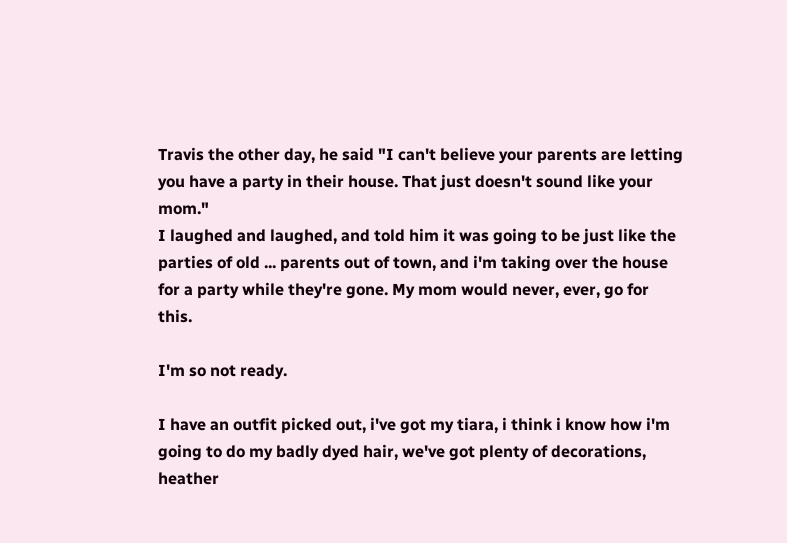Travis the other day, he said "I can't believe your parents are letting you have a party in their house. That just doesn't sound like your mom."
I laughed and laughed, and told him it was going to be just like the parties of old ... parents out of town, and i'm taking over the house for a party while they're gone. My mom would never, ever, go for this.

I'm so not ready.

I have an outfit picked out, i've got my tiara, i think i know how i'm going to do my badly dyed hair, we've got plenty of decorations, heather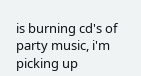is burning cd's of party music, i'm picking up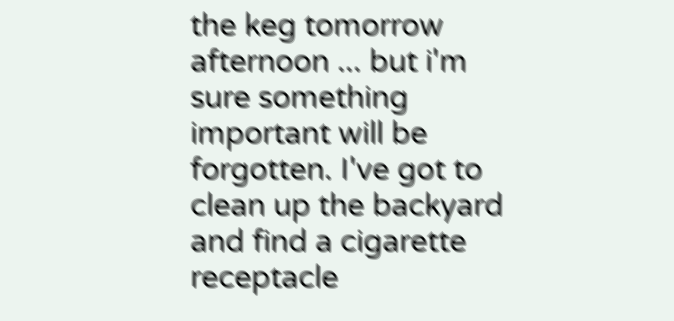the keg tomorrow afternoon ... but i'm sure something important will be forgotten. I've got to clean up the backyard and find a cigarette receptacle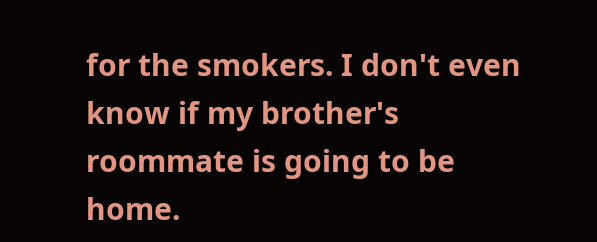for the smokers. I don't even know if my brother's roommate is going to be home.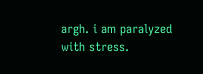argh. i am paralyzed with stress.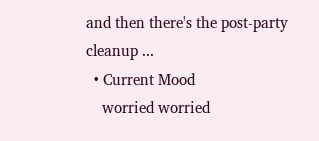and then there's the post-party cleanup ...
  • Current Mood
    worried worried